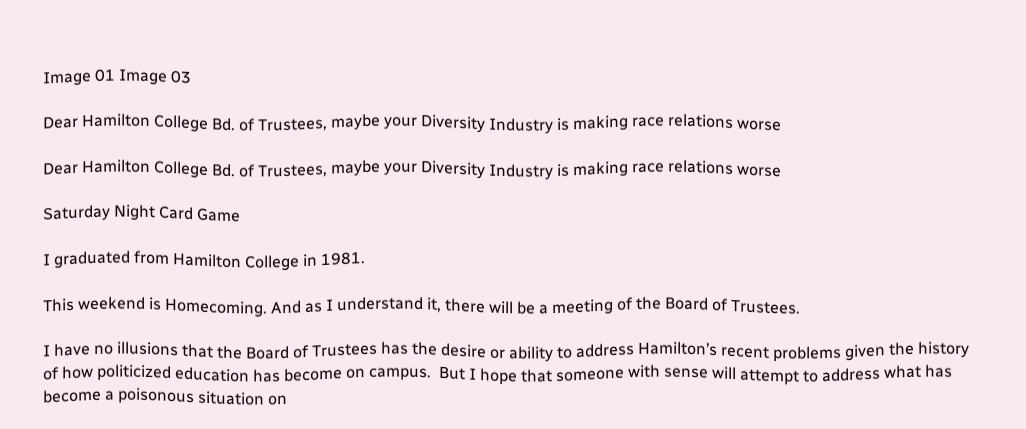Image 01 Image 03

Dear Hamilton College Bd. of Trustees, maybe your Diversity Industry is making race relations worse

Dear Hamilton College Bd. of Trustees, maybe your Diversity Industry is making race relations worse

Saturday Night Card Game

I graduated from Hamilton College in 1981.

This weekend is Homecoming. And as I understand it, there will be a meeting of the Board of Trustees.

I have no illusions that the Board of Trustees has the desire or ability to address Hamilton’s recent problems given the history of how politicized education has become on campus.  But I hope that someone with sense will attempt to address what has become a poisonous situation on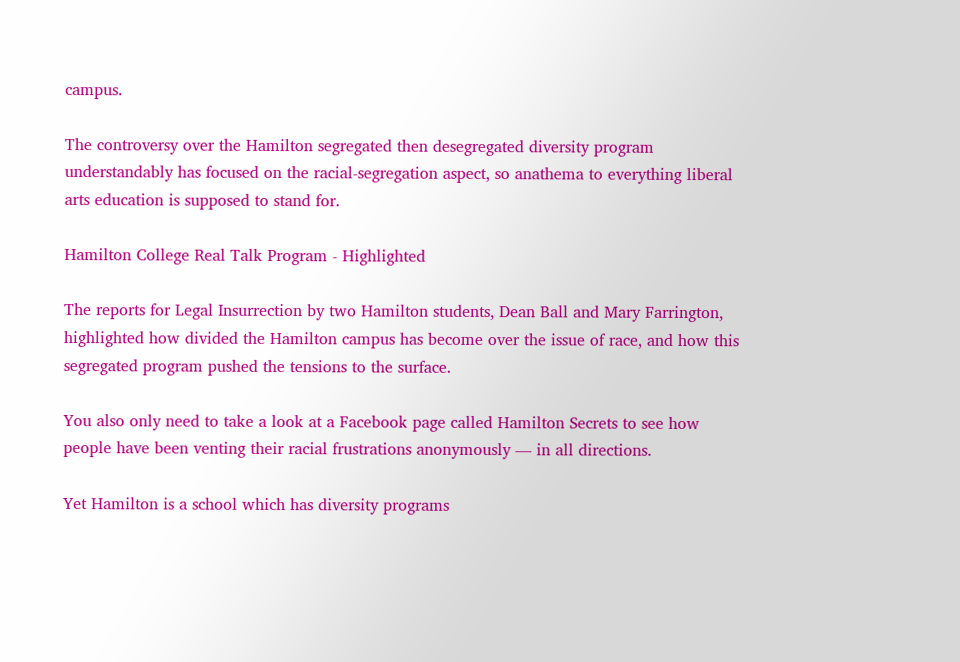campus.

The controversy over the Hamilton segregated then desegregated diversity program understandably has focused on the racial-segregation aspect, so anathema to everything liberal arts education is supposed to stand for.

Hamilton College Real Talk Program - Highlighted

The reports for Legal Insurrection by two Hamilton students, Dean Ball and Mary Farrington, highlighted how divided the Hamilton campus has become over the issue of race, and how this segregated program pushed the tensions to the surface.

You also only need to take a look at a Facebook page called Hamilton Secrets to see how people have been venting their racial frustrations anonymously — in all directions.

Yet Hamilton is a school which has diversity programs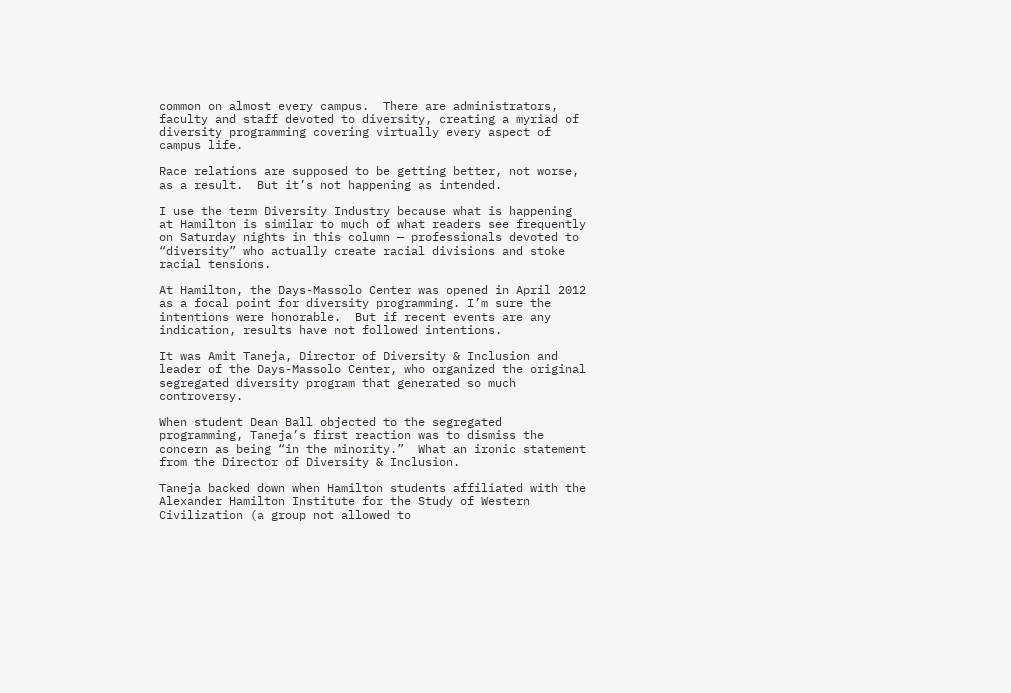common on almost every campus.  There are administrators, faculty and staff devoted to diversity, creating a myriad of diversity programming covering virtually every aspect of campus life.

Race relations are supposed to be getting better, not worse, as a result.  But it’s not happening as intended.

I use the term Diversity Industry because what is happening at Hamilton is similar to much of what readers see frequently on Saturday nights in this column — professionals devoted to “diversity” who actually create racial divisions and stoke racial tensions.

At Hamilton, the Days-Massolo Center was opened in April 2012 as a focal point for diversity programming. I’m sure the intentions were honorable.  But if recent events are any indication, results have not followed intentions.

It was Amit Taneja, Director of Diversity & Inclusion and leader of the Days-Massolo Center, who organized the original segregated diversity program that generated so much controversy.

When student Dean Ball objected to the segregated programming, Taneja’s first reaction was to dismiss the concern as being “in the minority.”  What an ironic statement from the Director of Diversity & Inclusion.

Taneja backed down when Hamilton students affiliated with the Alexander Hamilton Institute for the Study of Western Civilization (a group not allowed to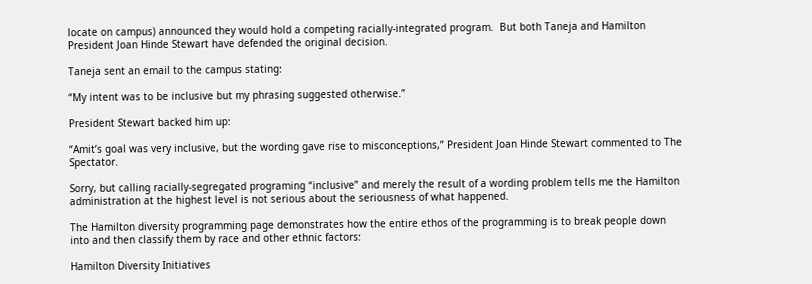locate on campus) announced they would hold a competing racially-integrated program.  But both Taneja and Hamilton President Joan Hinde Stewart have defended the original decision.

Taneja sent an email to the campus stating:

“My intent was to be inclusive but my phrasing suggested otherwise.”

President Stewart backed him up:

“Amit’s goal was very inclusive, but the wording gave rise to misconceptions,” President Joan Hinde Stewart commented to The Spectator.

Sorry, but calling racially-segregated programing “inclusive” and merely the result of a wording problem tells me the Hamilton administration at the highest level is not serious about the seriousness of what happened.

The Hamilton diversity programming page demonstrates how the entire ethos of the programming is to break people down into and then classify them by race and other ethnic factors:

Hamilton Diversity Initiatives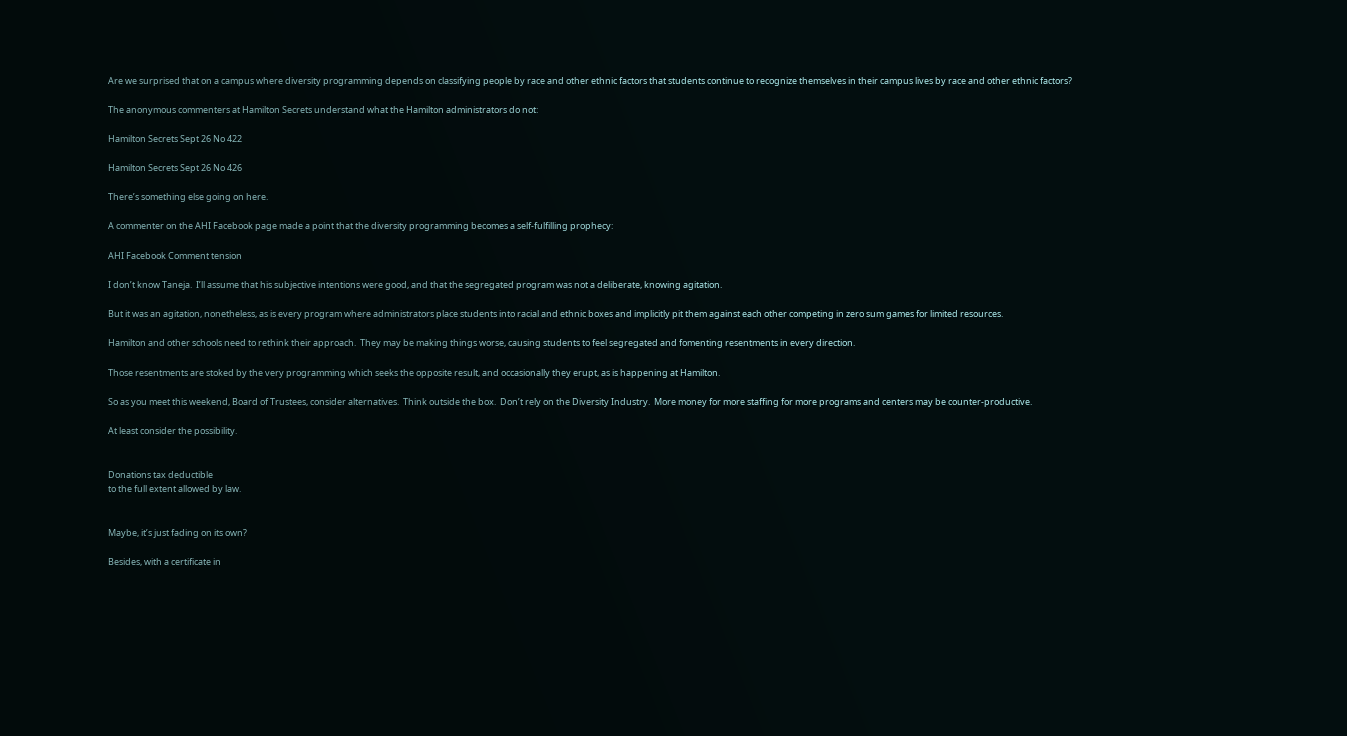Are we surprised that on a campus where diversity programming depends on classifying people by race and other ethnic factors that students continue to recognize themselves in their campus lives by race and other ethnic factors?

The anonymous commenters at Hamilton Secrets understand what the Hamilton administrators do not:

Hamilton Secrets Sept 26 No 422

Hamilton Secrets Sept 26 No 426

There’s something else going on here.

A commenter on the AHI Facebook page made a point that the diversity programming becomes a self-fulfilling prophecy:

AHI Facebook Comment tension

I don’t know Taneja.  I’ll assume that his subjective intentions were good, and that the segregated program was not a deliberate, knowing agitation.

But it was an agitation, nonetheless, as is every program where administrators place students into racial and ethnic boxes and implicitly pit them against each other competing in zero sum games for limited resources.

Hamilton and other schools need to rethink their approach.  They may be making things worse, causing students to feel segregated and fomenting resentments in every direction.

Those resentments are stoked by the very programming which seeks the opposite result, and occasionally they erupt, as is happening at Hamilton.

So as you meet this weekend, Board of Trustees, consider alternatives.  Think outside the box.  Don’t rely on the Diversity Industry.  More money for more staffing for more programs and centers may be counter-productive.

At least consider the possibility.


Donations tax deductible
to the full extent allowed by law.


Maybe, it’s just fading on its own?

Besides, with a certificate in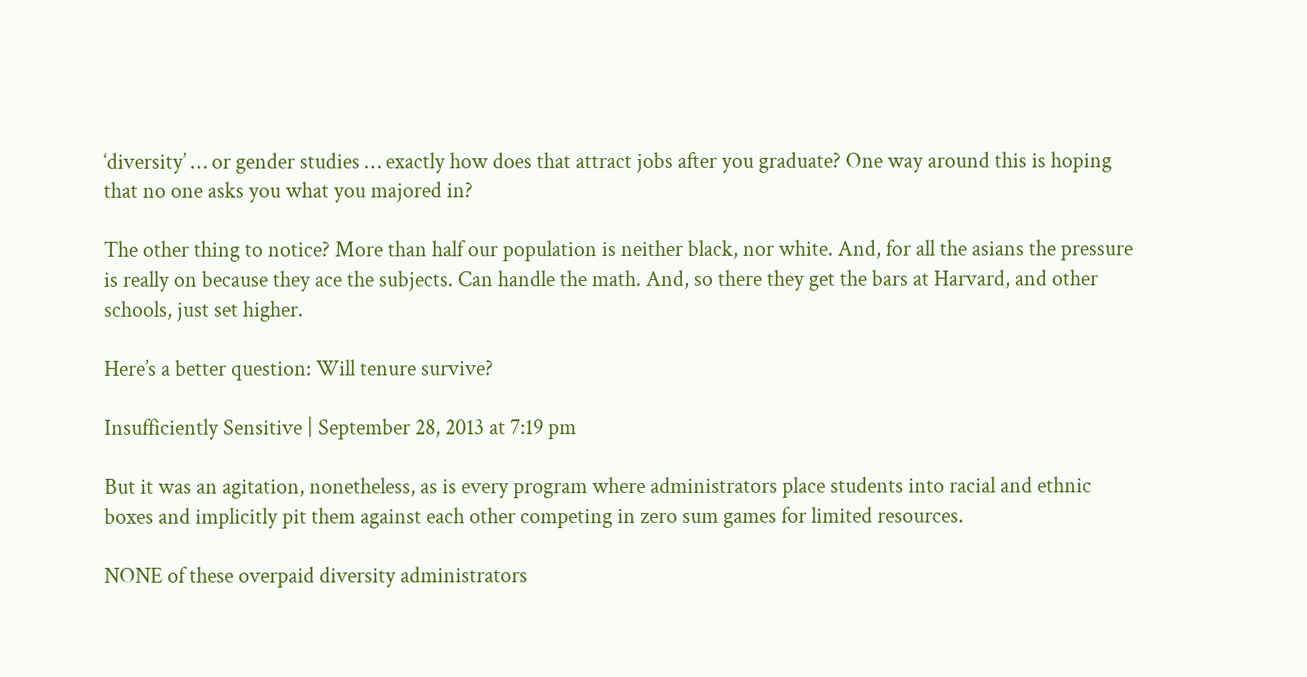‘diversity’ … or gender studies … exactly how does that attract jobs after you graduate? One way around this is hoping that no one asks you what you majored in?

The other thing to notice? More than half our population is neither black, nor white. And, for all the asians the pressure is really on because they ace the subjects. Can handle the math. And, so there they get the bars at Harvard, and other schools, just set higher.

Here’s a better question: Will tenure survive?

Insufficiently Sensitive | September 28, 2013 at 7:19 pm

But it was an agitation, nonetheless, as is every program where administrators place students into racial and ethnic boxes and implicitly pit them against each other competing in zero sum games for limited resources.

NONE of these overpaid diversity administrators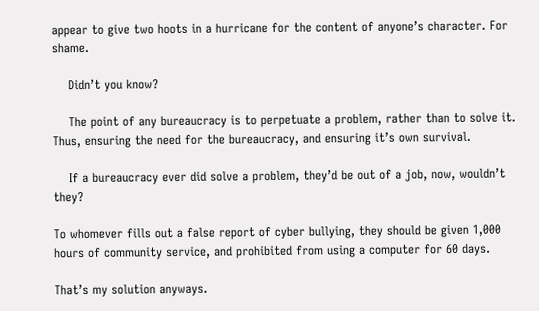appear to give two hoots in a hurricane for the content of anyone’s character. For shame.

    Didn’t you know?

    The point of any bureaucracy is to perpetuate a problem, rather than to solve it. Thus, ensuring the need for the bureaucracy, and ensuring it’s own survival.

    If a bureaucracy ever did solve a problem, they’d be out of a job, now, wouldn’t they?

To whomever fills out a false report of cyber bullying, they should be given 1,000 hours of community service, and prohibited from using a computer for 60 days.

That’s my solution anyways.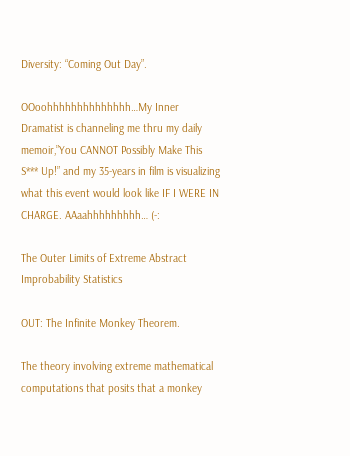Diversity: “Coming Out Day”.

OOoohhhhhhhhhhhhhh…My Inner Dramatist is channeling me thru my daily memoir,”You CANNOT Possibly Make This S*** Up!” and my 35-years in film is visualizing what this event would look like IF I WERE IN CHARGE. AAaahhhhhhhhh… (-:

The Outer Limits of Extreme Abstract Improbability Statistics

OUT: The Infinite Monkey Theorem.

The theory involving extreme mathematical computations that posits that a monkey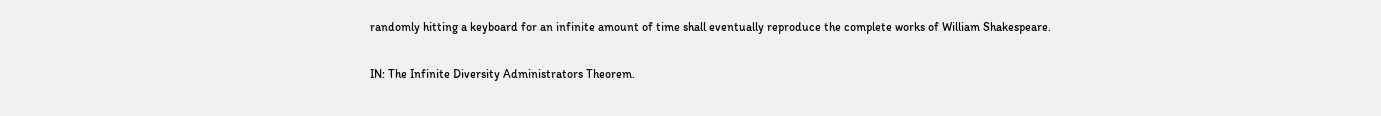randomly hitting a keyboard for an infinite amount of time shall eventually reproduce the complete works of William Shakespeare.

IN: The Infinite Diversity Administrators Theorem.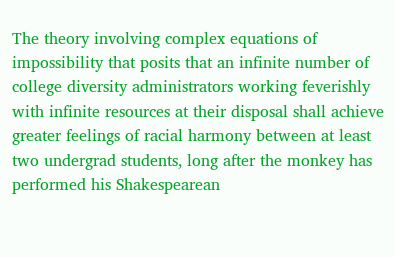The theory involving complex equations of impossibility that posits that an infinite number of college diversity administrators working feverishly with infinite resources at their disposal shall achieve greater feelings of racial harmony between at least two undergrad students, long after the monkey has performed his Shakespearean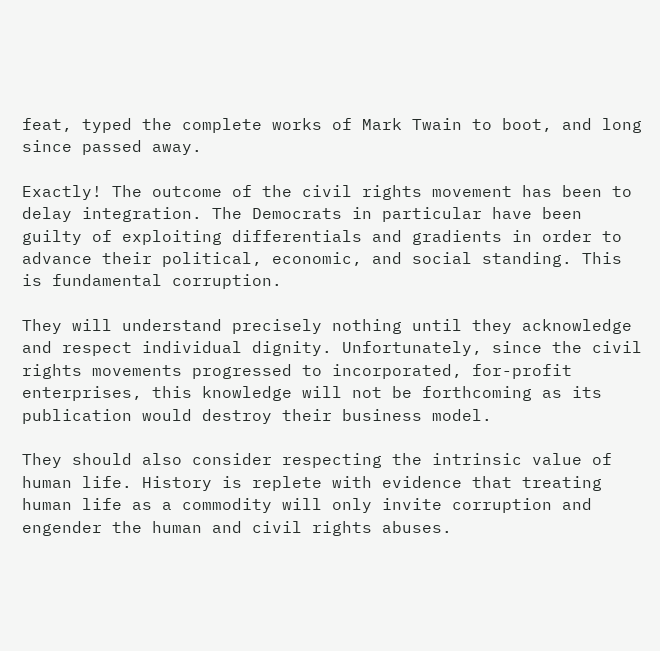feat, typed the complete works of Mark Twain to boot, and long since passed away.

Exactly! The outcome of the civil rights movement has been to delay integration. The Democrats in particular have been guilty of exploiting differentials and gradients in order to advance their political, economic, and social standing. This is fundamental corruption.

They will understand precisely nothing until they acknowledge and respect individual dignity. Unfortunately, since the civil rights movements progressed to incorporated, for-profit enterprises, this knowledge will not be forthcoming as its publication would destroy their business model.

They should also consider respecting the intrinsic value of human life. History is replete with evidence that treating human life as a commodity will only invite corruption and engender the human and civil rights abuses.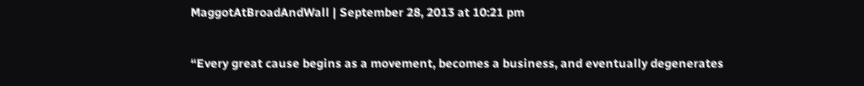MaggotAtBroadAndWall | September 28, 2013 at 10:21 pm

“Every great cause begins as a movement, becomes a business, and eventually degenerates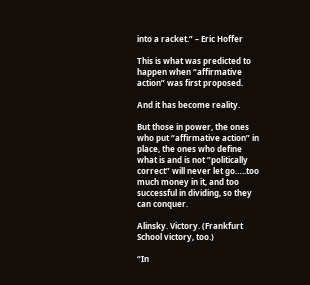into a racket.” – Eric Hoffer

This is what was predicted to happen when “affirmative action” was first proposed.

And it has become reality.

But those in power, the ones who put “affirmative action” in place, the ones who define what is and is not “politically correct” will never let go…..too much money in it, and too successful in dividing, so they can conquer.

Alinsky. Victory. (Frankfurt School victory, too.)

“In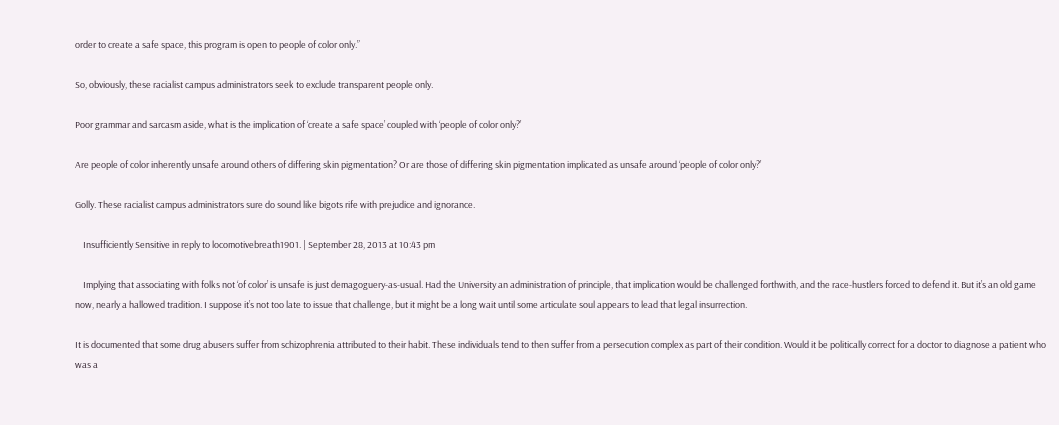order to create a safe space, this program is open to people of color only.”

So, obviously, these racialist campus administrators seek to exclude transparent people only.

Poor grammar and sarcasm aside, what is the implication of ‘create a safe space’ coupled with ‘people of color only?’

Are people of color inherently unsafe around others of differing skin pigmentation? Or are those of differing skin pigmentation implicated as unsafe around ‘people of color only?’

Golly. These racialist campus administrators sure do sound like bigots rife with prejudice and ignorance.

    Insufficiently Sensitive in reply to locomotivebreath1901. | September 28, 2013 at 10:43 pm

    Implying that associating with folks not ‘of color’ is unsafe is just demagoguery-as-usual. Had the University an administration of principle, that implication would be challenged forthwith, and the race-hustlers forced to defend it. But it’s an old game now, nearly a hallowed tradition. I suppose it’s not too late to issue that challenge, but it might be a long wait until some articulate soul appears to lead that legal insurrection.

It is documented that some drug abusers suffer from schizophrenia attributed to their habit. These individuals tend to then suffer from a persecution complex as part of their condition. Would it be politically correct for a doctor to diagnose a patient who was a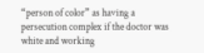“person of color” as having a persecution complex if the doctor was white and working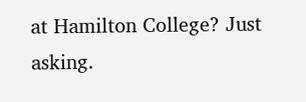at Hamilton College? Just asking.